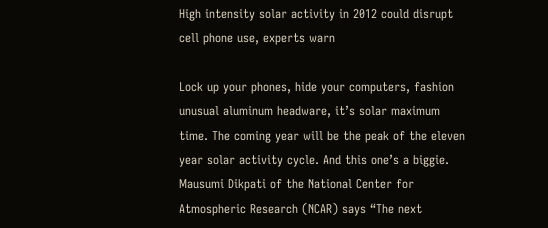High intensity solar activity in 2012 could disrupt cell phone use, experts warn

Lock up your phones, hide your computers, fashion unusual aluminum headware, it’s solar maximum time. The coming year will be the peak of the eleven year solar activity cycle. And this one’s a biggie. Mausumi Dikpati of the National Center for Atmospheric Research (NCAR) says “The next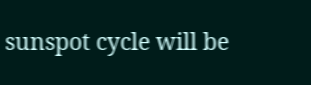sunspot cycle will be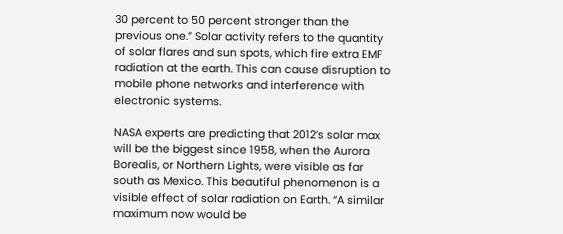30 percent to 50 percent stronger than the previous one.” Solar activity refers to the quantity of solar flares and sun spots, which fire extra EMF radiation at the earth. This can cause disruption to mobile phone networks and interference with electronic systems.

NASA experts are predicting that 2012’s solar max will be the biggest since 1958, when the Aurora Borealis, or Northern Lights, were visible as far south as Mexico. This beautiful phenomenon is a visible effect of solar radiation on Earth. “A similar maximum now would be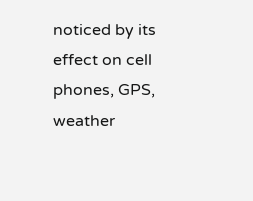noticed by its effect on cell phones, GPS, weather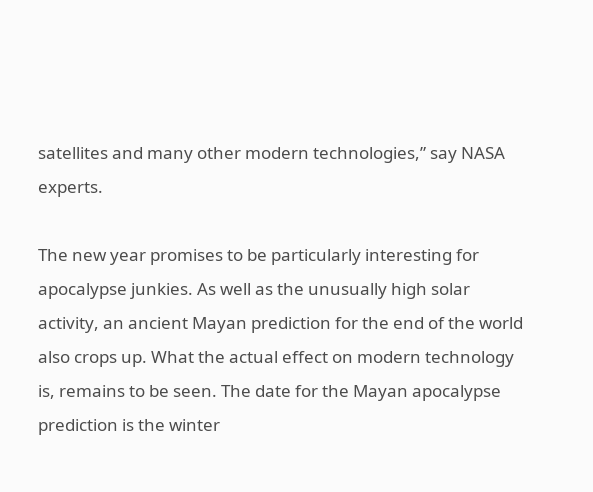satellites and many other modern technologies,” say NASA experts.

The new year promises to be particularly interesting for apocalypse junkies. As well as the unusually high solar activity, an ancient Mayan prediction for the end of the world also crops up. What the actual effect on modern technology is, remains to be seen. The date for the Mayan apocalypse prediction is the winter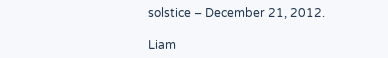solstice – December 21, 2012.

Liam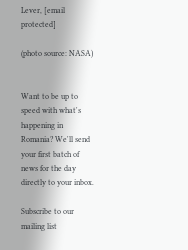Lever, [email protected]

(photo source: NASA)


Want to be up to speed with what's happening in Romania? We'll send your first batch of news for the day directly to your inbox.

Subscribe to our mailing list